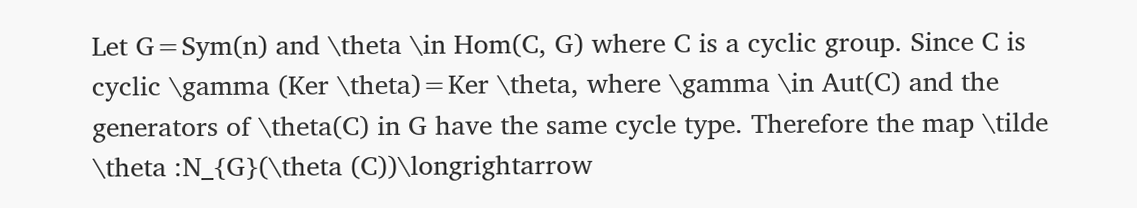Let G=Sym(n) and \theta \in Hom(C, G) where C is a cyclic group. Since C is cyclic \gamma (Ker \theta)=Ker \theta, where \gamma \in Aut(C) and the generators of \theta(C) in G have the same cycle type. Therefore the map \tilde \theta :N_{G}(\theta (C))\longrightarrow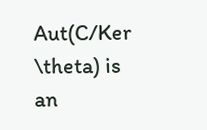Aut(C/Ker \theta) is an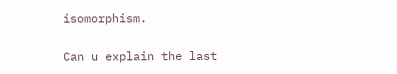isomorphism.

Can u explain the last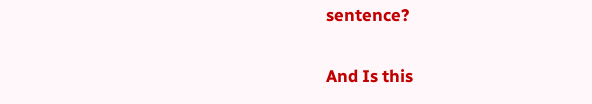sentence?

And Is this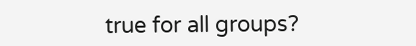true for all groups?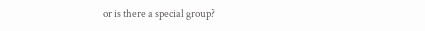or is there a special group?